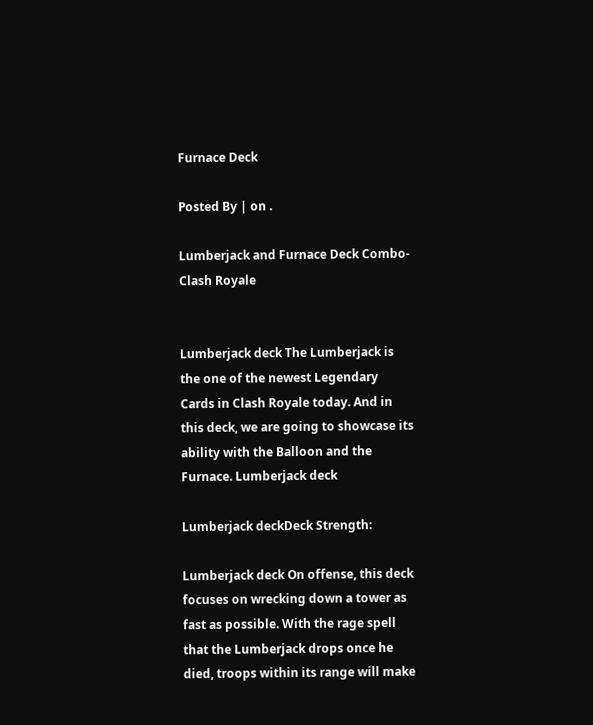Furnace Deck

Posted By | on .

Lumberjack and Furnace Deck Combo-Clash Royale


Lumberjack deck The Lumberjack is the one of the newest Legendary Cards in Clash Royale today. And in this deck, we are going to showcase its ability with the Balloon and the Furnace. Lumberjack deck

Lumberjack deckDeck Strength:

Lumberjack deck On offense, this deck focuses on wrecking down a tower as fast as possible. With the rage spell that the Lumberjack drops once he died, troops within its range will make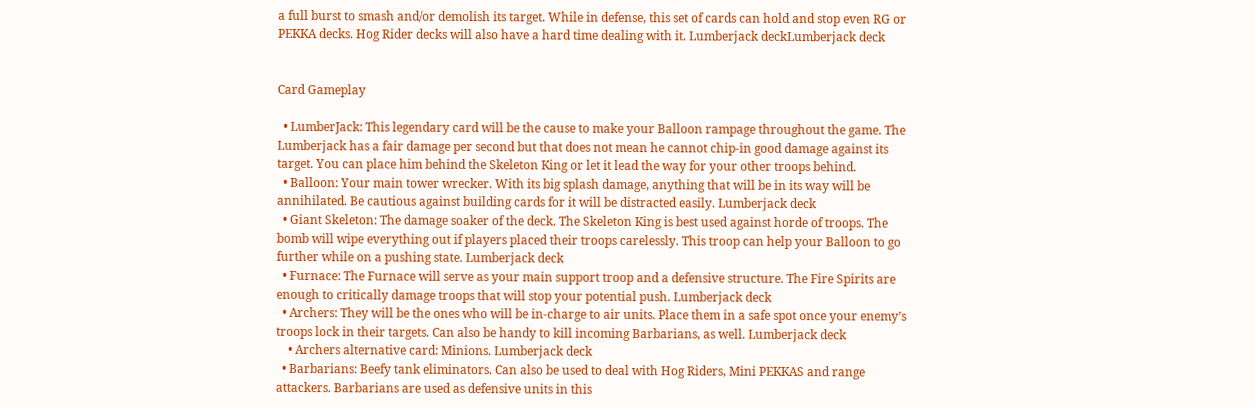a full burst to smash and/or demolish its target. While in defense, this set of cards can hold and stop even RG or PEKKA decks. Hog Rider decks will also have a hard time dealing with it. Lumberjack deckLumberjack deck


Card Gameplay

  • LumberJack: This legendary card will be the cause to make your Balloon rampage throughout the game. The Lumberjack has a fair damage per second but that does not mean he cannot chip-in good damage against its target. You can place him behind the Skeleton King or let it lead the way for your other troops behind.
  • Balloon: Your main tower wrecker. With its big splash damage, anything that will be in its way will be annihilated. Be cautious against building cards for it will be distracted easily. Lumberjack deck
  • Giant Skeleton: The damage soaker of the deck. The Skeleton King is best used against horde of troops. The bomb will wipe everything out if players placed their troops carelessly. This troop can help your Balloon to go further while on a pushing state. Lumberjack deck
  • Furnace: The Furnace will serve as your main support troop and a defensive structure. The Fire Spirits are enough to critically damage troops that will stop your potential push. Lumberjack deck
  • Archers: They will be the ones who will be in-charge to air units. Place them in a safe spot once your enemy’s troops lock in their targets. Can also be handy to kill incoming Barbarians, as well. Lumberjack deck
    • Archers alternative card: Minions. Lumberjack deck
  • Barbarians: Beefy tank eliminators. Can also be used to deal with Hog Riders, Mini PEKKAS and range attackers. Barbarians are used as defensive units in this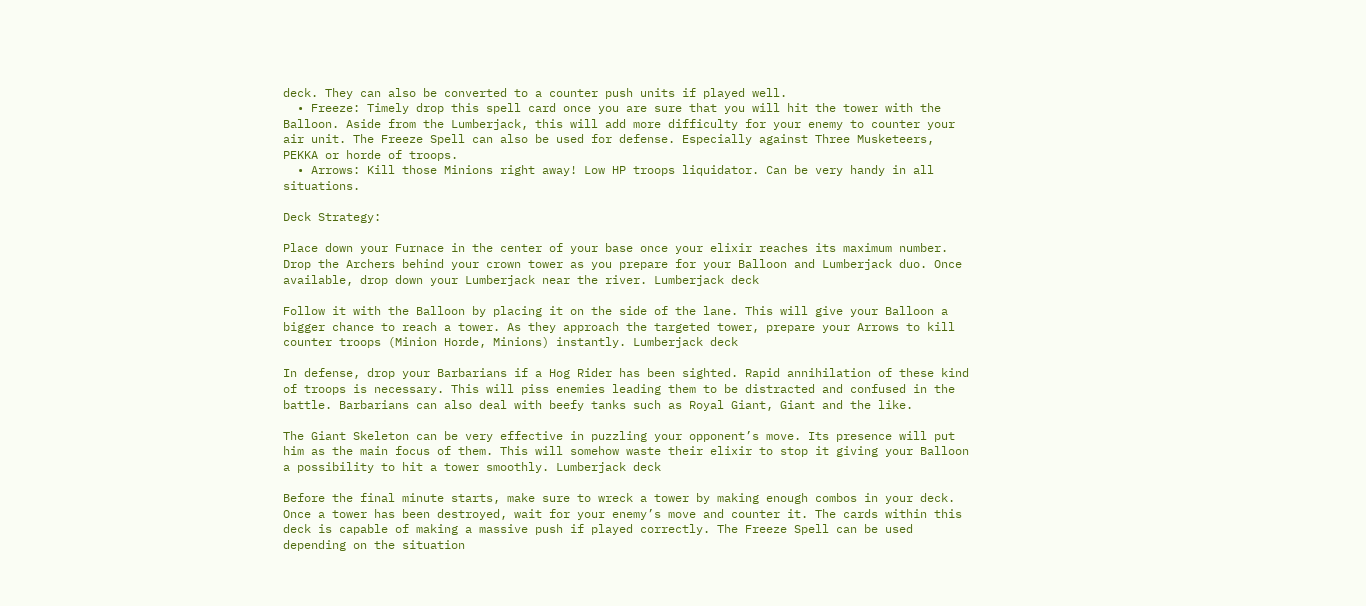deck. They can also be converted to a counter push units if played well.
  • Freeze: Timely drop this spell card once you are sure that you will hit the tower with the Balloon. Aside from the Lumberjack, this will add more difficulty for your enemy to counter your air unit. The Freeze Spell can also be used for defense. Especially against Three Musketeers, PEKKA or horde of troops.
  • Arrows: Kill those Minions right away! Low HP troops liquidator. Can be very handy in all situations.

Deck Strategy:

Place down your Furnace in the center of your base once your elixir reaches its maximum number. Drop the Archers behind your crown tower as you prepare for your Balloon and Lumberjack duo. Once available, drop down your Lumberjack near the river. Lumberjack deck

Follow it with the Balloon by placing it on the side of the lane. This will give your Balloon a bigger chance to reach a tower. As they approach the targeted tower, prepare your Arrows to kill counter troops (Minion Horde, Minions) instantly. Lumberjack deck

In defense, drop your Barbarians if a Hog Rider has been sighted. Rapid annihilation of these kind of troops is necessary. This will piss enemies leading them to be distracted and confused in the battle. Barbarians can also deal with beefy tanks such as Royal Giant, Giant and the like.

The Giant Skeleton can be very effective in puzzling your opponent’s move. Its presence will put him as the main focus of them. This will somehow waste their elixir to stop it giving your Balloon a possibility to hit a tower smoothly. Lumberjack deck

Before the final minute starts, make sure to wreck a tower by making enough combos in your deck. Once a tower has been destroyed, wait for your enemy’s move and counter it. The cards within this deck is capable of making a massive push if played correctly. The Freeze Spell can be used depending on the situation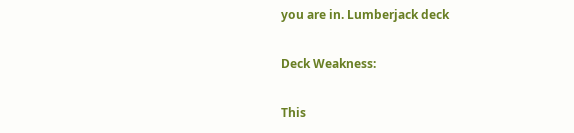you are in. Lumberjack deck

Deck Weakness:

This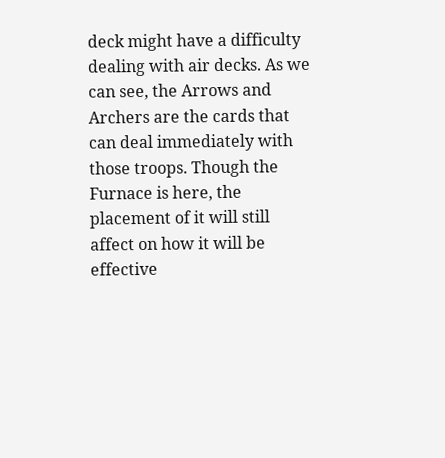deck might have a difficulty dealing with air decks. As we can see, the Arrows and Archers are the cards that can deal immediately with those troops. Though the Furnace is here, the placement of it will still affect on how it will be effective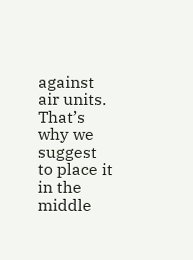against air units. That’s why we suggest to place it in the middle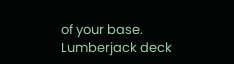of your base. Lumberjack deck